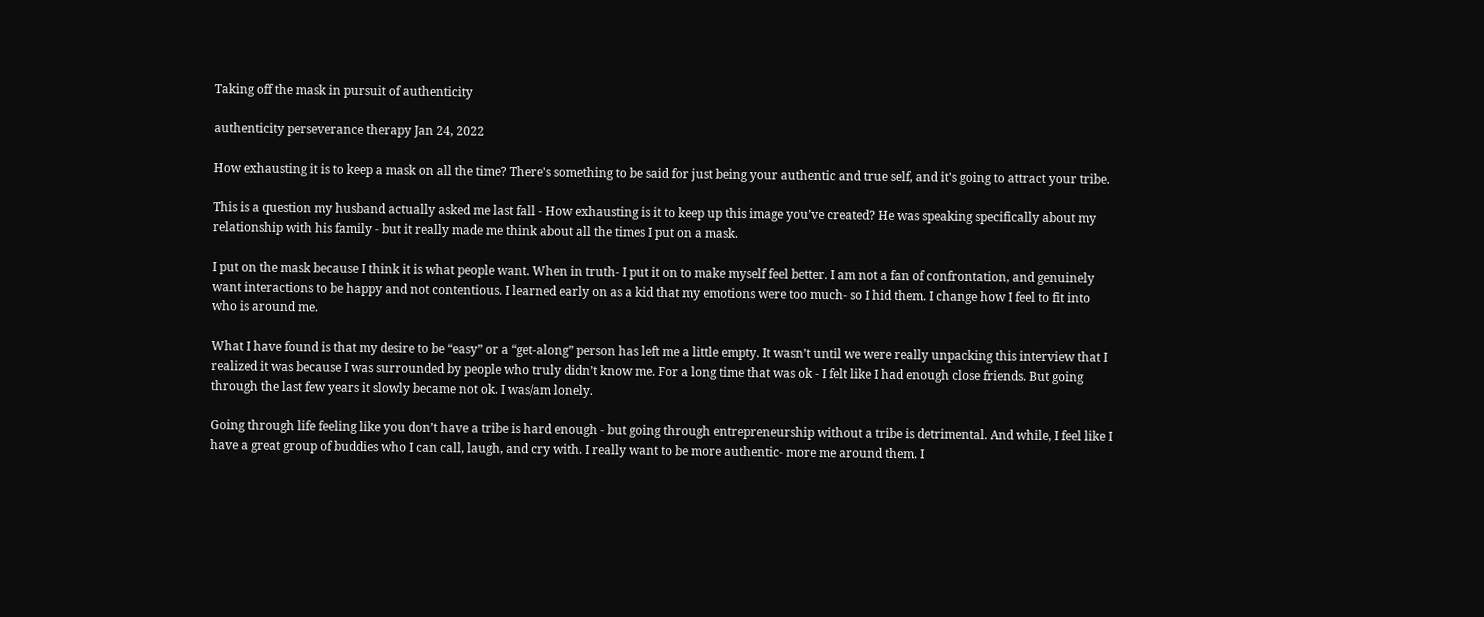Taking off the mask in pursuit of authenticity

authenticity perseverance therapy Jan 24, 2022

How exhausting it is to keep a mask on all the time? There's something to be said for just being your authentic and true self, and it's going to attract your tribe.

This is a question my husband actually asked me last fall - How exhausting is it to keep up this image you’ve created? He was speaking specifically about my relationship with his family - but it really made me think about all the times I put on a mask.

I put on the mask because I think it is what people want. When in truth- I put it on to make myself feel better. I am not a fan of confrontation, and genuinely want interactions to be happy and not contentious. I learned early on as a kid that my emotions were too much- so I hid them. I change how I feel to fit into who is around me.

What I have found is that my desire to be “easy” or a “get-along” person has left me a little empty. It wasn’t until we were really unpacking this interview that I realized it was because I was surrounded by people who truly didn’t know me. For a long time that was ok - I felt like I had enough close friends. But going through the last few years it slowly became not ok. I was/am lonely.

Going through life feeling like you don’t have a tribe is hard enough - but going through entrepreneurship without a tribe is detrimental. And while, I feel like I have a great group of buddies who I can call, laugh, and cry with. I really want to be more authentic- more me around them. I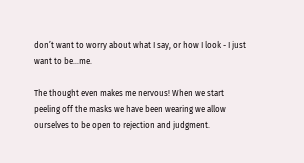don’t want to worry about what I say, or how I look - I just want to be…me.

The thought even makes me nervous! When we start peeling off the masks we have been wearing we allow ourselves to be open to rejection and judgment.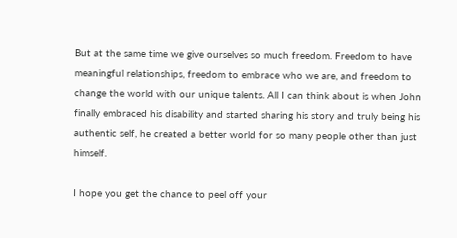But at the same time we give ourselves so much freedom. Freedom to have meaningful relationships, freedom to embrace who we are, and freedom to change the world with our unique talents. All I can think about is when John finally embraced his disability and started sharing his story and truly being his authentic self, he created a better world for so many people other than just himself.

I hope you get the chance to peel off your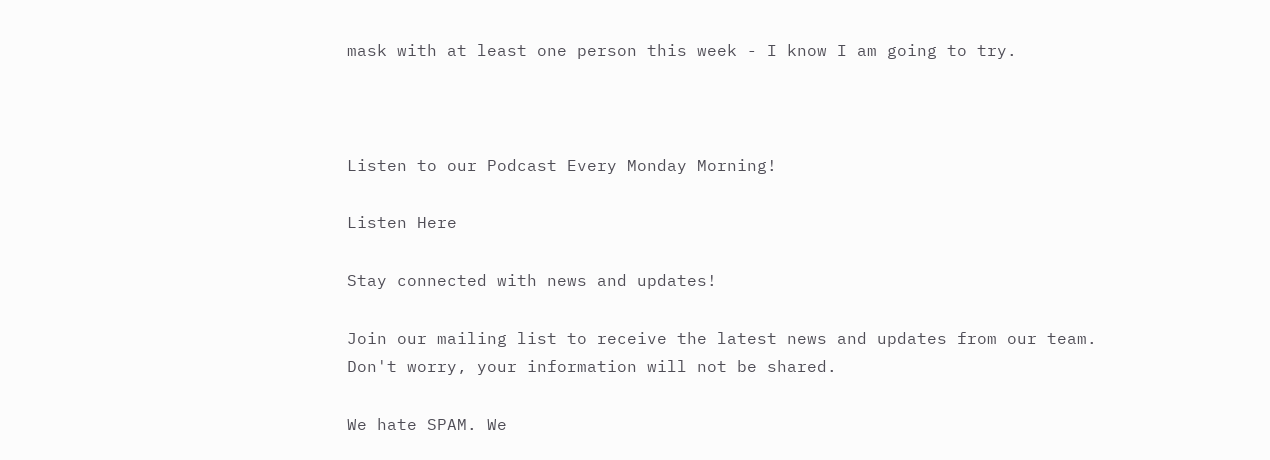mask with at least one person this week - I know I am going to try.



Listen to our Podcast Every Monday Morning!

Listen Here

Stay connected with news and updates!

Join our mailing list to receive the latest news and updates from our team.
Don't worry, your information will not be shared.

We hate SPAM. We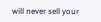will never sell your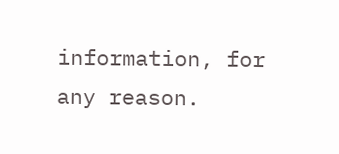information, for any reason.